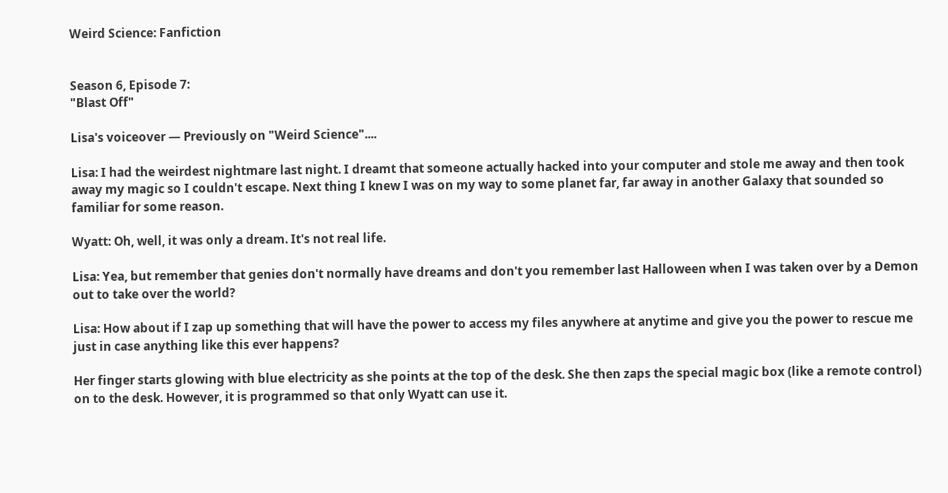Weird Science: Fanfiction


Season 6, Episode 7:
"Blast Off"

Lisa's voiceover — Previously on "Weird Science"....

Lisa: I had the weirdest nightmare last night. I dreamt that someone actually hacked into your computer and stole me away and then took away my magic so I couldn't escape. Next thing I knew I was on my way to some planet far, far away in another Galaxy that sounded so familiar for some reason.

Wyatt: Oh, well, it was only a dream. It's not real life.

Lisa: Yea, but remember that genies don't normally have dreams and don't you remember last Halloween when I was taken over by a Demon out to take over the world?

Lisa: How about if I zap up something that will have the power to access my files anywhere at anytime and give you the power to rescue me just in case anything like this ever happens?

Her finger starts glowing with blue electricity as she points at the top of the desk. She then zaps the special magic box (like a remote control) on to the desk. However, it is programmed so that only Wyatt can use it.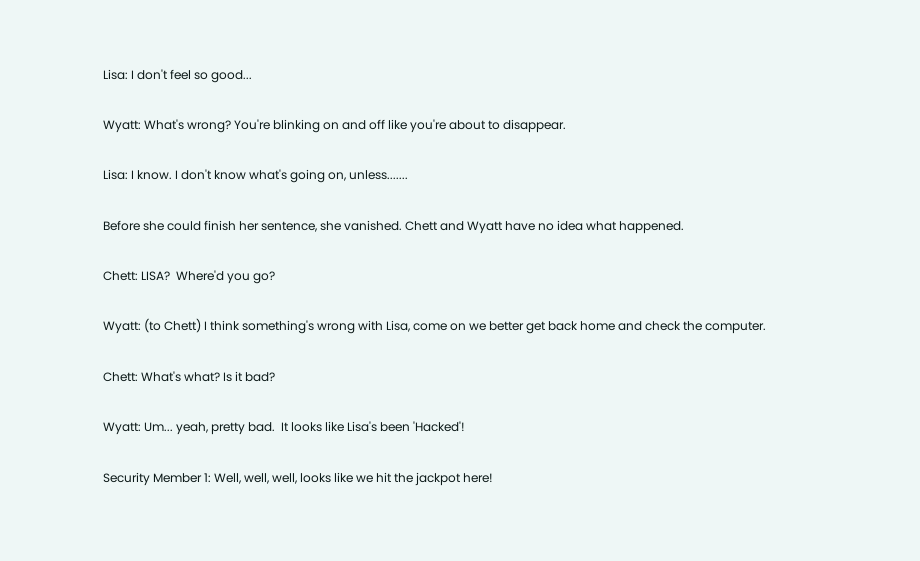Lisa: I don't feel so good...

Wyatt: What's wrong? You're blinking on and off like you're about to disappear.

Lisa: I know. I don't know what's going on, unless.......

Before she could finish her sentence, she vanished. Chett and Wyatt have no idea what happened.

Chett: LISA?  Where'd you go?

Wyatt: (to Chett) I think something's wrong with Lisa, come on we better get back home and check the computer.

Chett: What's what? Is it bad?

Wyatt: Um... yeah, pretty bad.  It looks like Lisa's been 'Hacked'!

Security Member 1: Well, well, well, looks like we hit the jackpot here!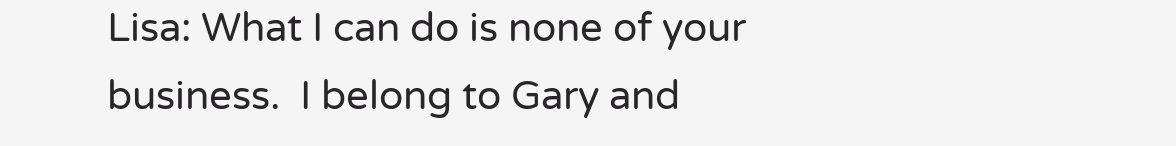Lisa: What I can do is none of your business.  I belong to Gary and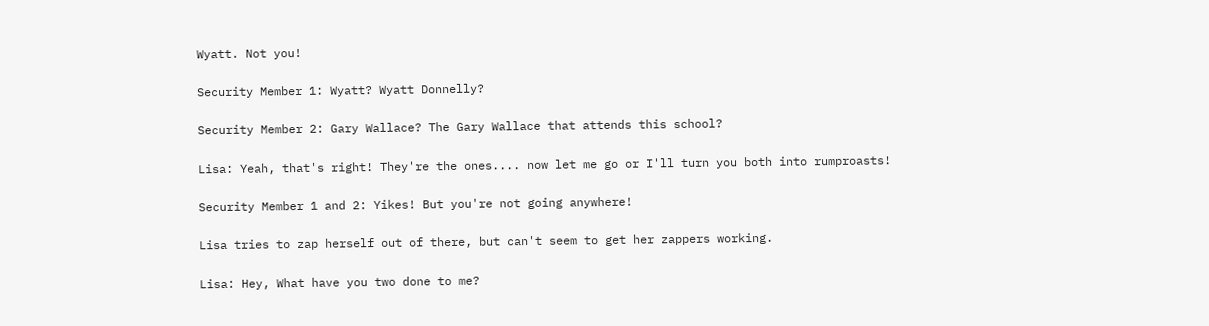Wyatt. Not you!

Security Member 1: Wyatt? Wyatt Donnelly?

Security Member 2: Gary Wallace? The Gary Wallace that attends this school?

Lisa: Yeah, that's right! They're the ones.... now let me go or I'll turn you both into rumproasts!

Security Member 1 and 2: Yikes! But you're not going anywhere!

Lisa tries to zap herself out of there, but can't seem to get her zappers working.

Lisa: Hey, What have you two done to me?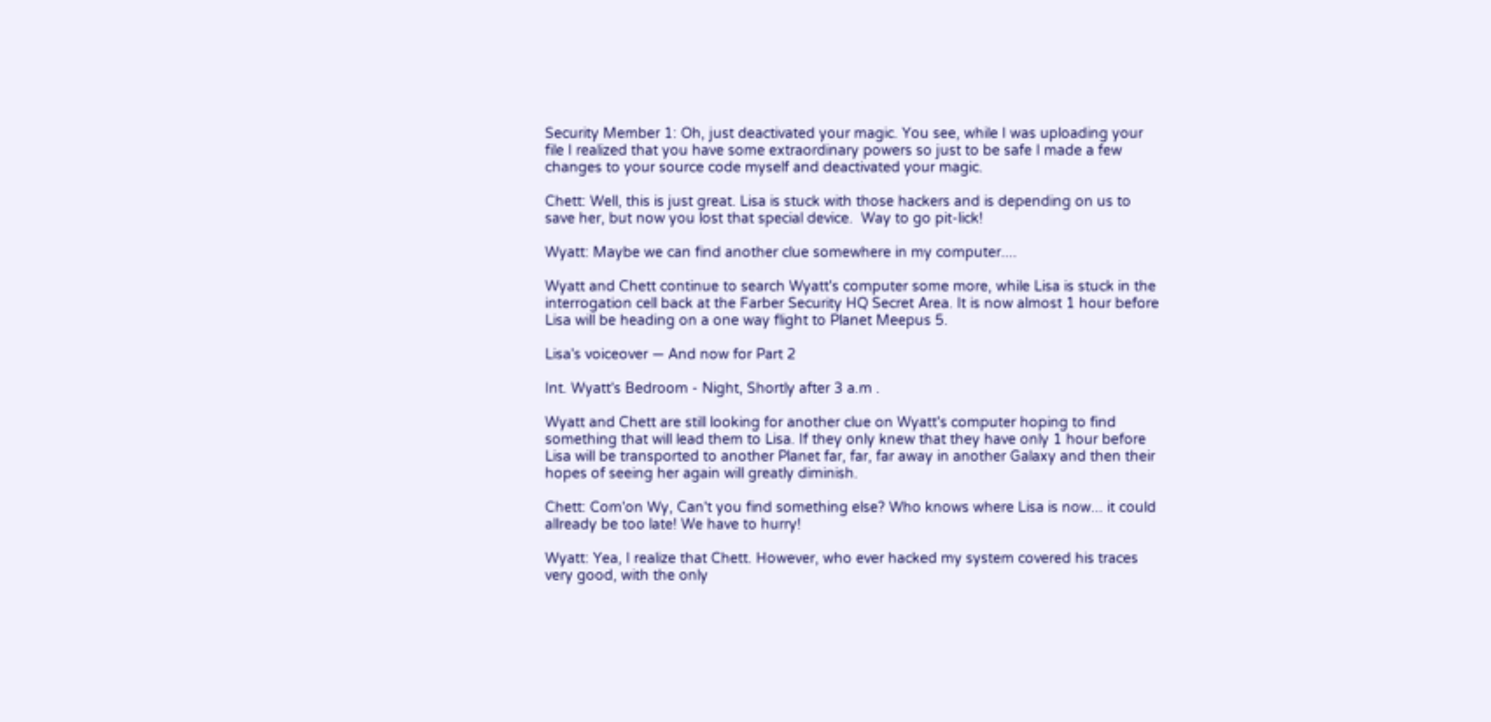Security Member 1: Oh, just deactivated your magic. You see, while I was uploading your file I realized that you have some extraordinary powers so just to be safe I made a few changes to your source code myself and deactivated your magic.

Chett: Well, this is just great. Lisa is stuck with those hackers and is depending on us to save her, but now you lost that special device.  Way to go pit-lick!

Wyatt: Maybe we can find another clue somewhere in my computer....

Wyatt and Chett continue to search Wyatt's computer some more, while Lisa is stuck in the interrogation cell back at the Farber Security HQ Secret Area. It is now almost 1 hour before Lisa will be heading on a one way flight to Planet Meepus 5.

Lisa's voiceover — And now for Part 2

Int. Wyatt's Bedroom - Night, Shortly after 3 a.m .

Wyatt and Chett are still looking for another clue on Wyatt's computer hoping to find something that will lead them to Lisa. If they only knew that they have only 1 hour before Lisa will be transported to another Planet far, far, far away in another Galaxy and then their hopes of seeing her again will greatly diminish.

Chett: Com'on Wy, Can't you find something else? Who knows where Lisa is now... it could allready be too late! We have to hurry!

Wyatt: Yea, I realize that Chett. However, who ever hacked my system covered his traces very good, with the only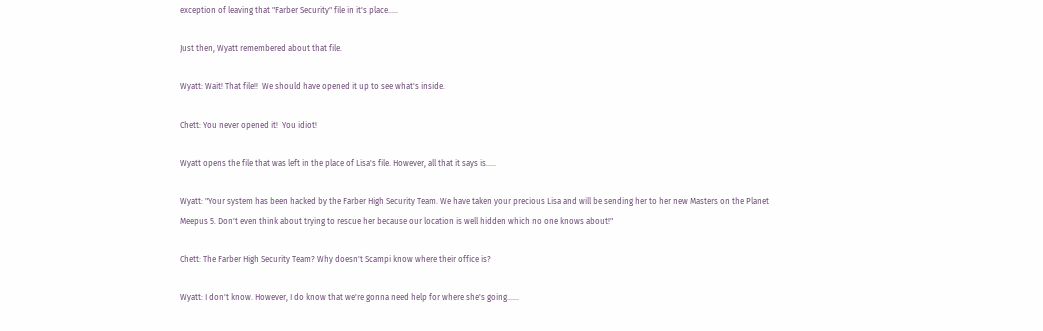exception of leaving that "Farber Security" file in it's place.....

Just then, Wyatt remembered about that file.

Wyatt: Wait! That file!!  We should have opened it up to see what's inside.

Chett: You never opened it!  You idiot!

Wyatt opens the file that was left in the place of Lisa's file. However, all that it says is.....

Wyatt: "Your system has been hacked by the Farber High Security Team. We have taken your precious Lisa and will be sending her to her new Masters on the Planet Meepus 5. Don't even think about trying to rescue her because our location is well hidden which no one knows about!"

Chett: The Farber High Security Team? Why doesn't Scampi know where their office is?

Wyatt: I don't know. However, I do know that we're gonna need help for where she's going......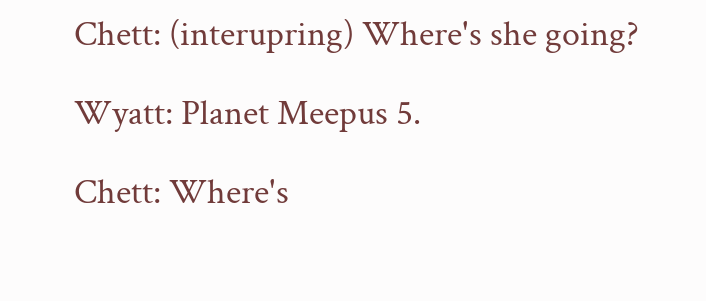Chett: (interupring) Where's she going?

Wyatt: Planet Meepus 5.

Chett: Where's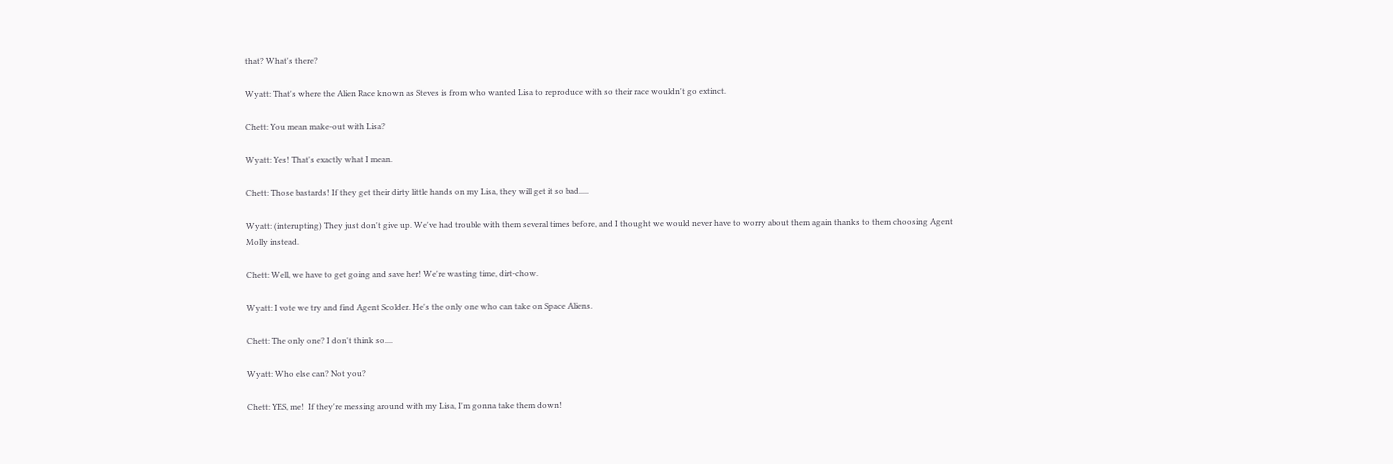that? What's there?

Wyatt: That's where the Alien Race known as Steves is from who wanted Lisa to reproduce with so their race wouldn't go extinct.

Chett: You mean make-out with Lisa?

Wyatt: Yes! That's exactly what I mean.

Chett: Those bastards! If they get their dirty little hands on my Lisa, they will get it so bad.....

Wyatt: (interupting) They just don't give up. We've had trouble with them several times before, and I thought we would never have to worry about them again thanks to them choosing Agent Molly instead.

Chett: Well, we have to get going and save her! We're wasting time, dirt-chow.

Wyatt: I vote we try and find Agent Scolder. He's the only one who can take on Space Aliens.

Chett: The only one? I don't think so....

Wyatt: Who else can? Not you?

Chett: YES, me!  If they're messing around with my Lisa, I'm gonna take them down!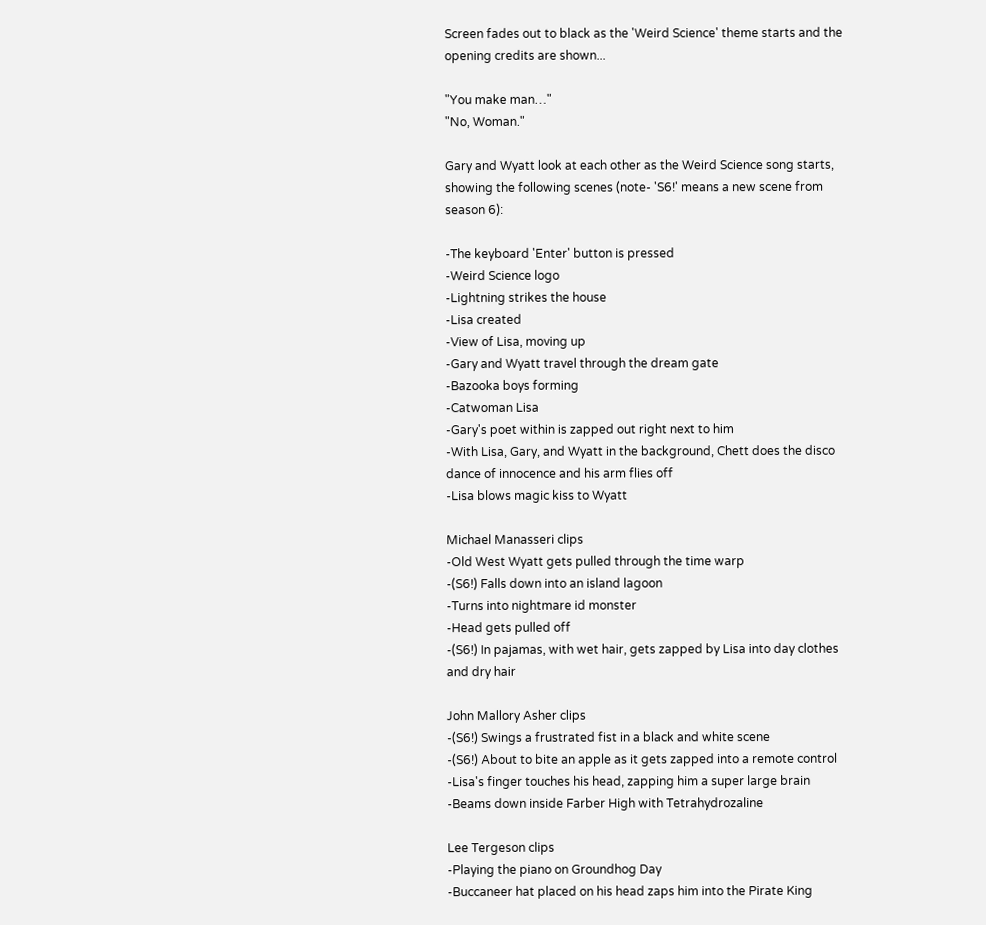Screen fades out to black as the 'Weird Science' theme starts and the opening credits are shown...

"You make man…"
"No, Woman."

Gary and Wyatt look at each other as the Weird Science song starts, showing the following scenes (note- 'S6!' means a new scene from season 6):

-The keyboard 'Enter' button is pressed
-Weird Science logo
-Lightning strikes the house
-Lisa created
-View of Lisa, moving up
-Gary and Wyatt travel through the dream gate
-Bazooka boys forming
-Catwoman Lisa
-Gary's poet within is zapped out right next to him
-With Lisa, Gary, and Wyatt in the background, Chett does the disco dance of innocence and his arm flies off
-Lisa blows magic kiss to Wyatt

Michael Manasseri clips
-Old West Wyatt gets pulled through the time warp
-(S6!) Falls down into an island lagoon
-Turns into nightmare id monster
-Head gets pulled off
-(S6!) In pajamas, with wet hair, gets zapped by Lisa into day clothes and dry hair

John Mallory Asher clips
-(S6!) Swings a frustrated fist in a black and white scene
-(S6!) About to bite an apple as it gets zapped into a remote control
-Lisa's finger touches his head, zapping him a super large brain
-Beams down inside Farber High with Tetrahydrozaline

Lee Tergeson clips
-Playing the piano on Groundhog Day
-Buccaneer hat placed on his head zaps him into the Pirate King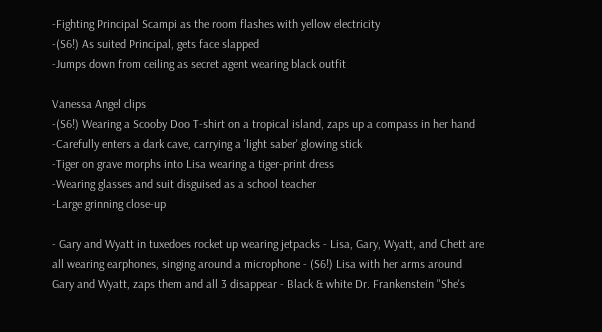-Fighting Principal Scampi as the room flashes with yellow electricity
-(S6!) As suited Principal, gets face slapped
-Jumps down from ceiling as secret agent wearing black outfit

Vanessa Angel clips
-(S6!) Wearing a Scooby Doo T-shirt on a tropical island, zaps up a compass in her hand
-Carefully enters a dark cave, carrying a 'light saber' glowing stick
-Tiger on grave morphs into Lisa wearing a tiger-print dress
-Wearing glasses and suit disguised as a school teacher
-Large grinning close-up

- Gary and Wyatt in tuxedoes rocket up wearing jetpacks - Lisa, Gary, Wyatt, and Chett are all wearing earphones, singing around a microphone - (S6!) Lisa with her arms around Gary and Wyatt, zaps them and all 3 disappear - Black & white Dr. Frankenstein "She's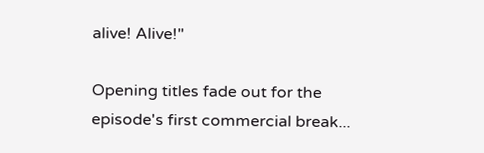alive! Alive!"

Opening titles fade out for the episode's first commercial break...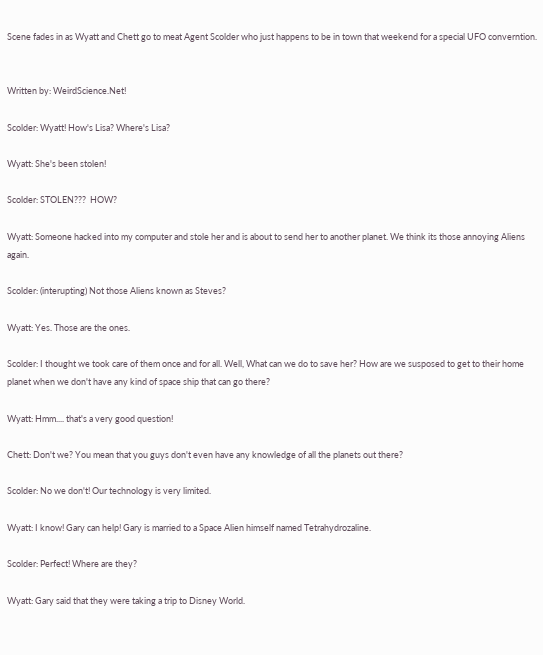Scene fades in as Wyatt and Chett go to meat Agent Scolder who just happens to be in town that weekend for a special UFO converntion.


Written by: WeirdScience.Net!

Scolder: Wyatt! How's Lisa? Where's Lisa?

Wyatt: She's been stolen!

Scolder: STOLEN???  HOW?

Wyatt: Someone hacked into my computer and stole her and is about to send her to another planet. We think its those annoying Aliens again.

Scolder: (interupting) Not those Aliens known as Steves?

Wyatt: Yes. Those are the ones.

Scolder: I thought we took care of them once and for all. Well, What can we do to save her? How are we susposed to get to their home planet when we don't have any kind of space ship that can go there?

Wyatt: Hmm.... that's a very good question!

Chett: Don't we? You mean that you guys don't even have any knowledge of all the planets out there?

Scolder: No we don't! Our technology is very limited.

Wyatt: I know! Gary can help! Gary is married to a Space Alien himself named Tetrahydrozaline.

Scolder: Perfect! Where are they?

Wyatt: Gary said that they were taking a trip to Disney World.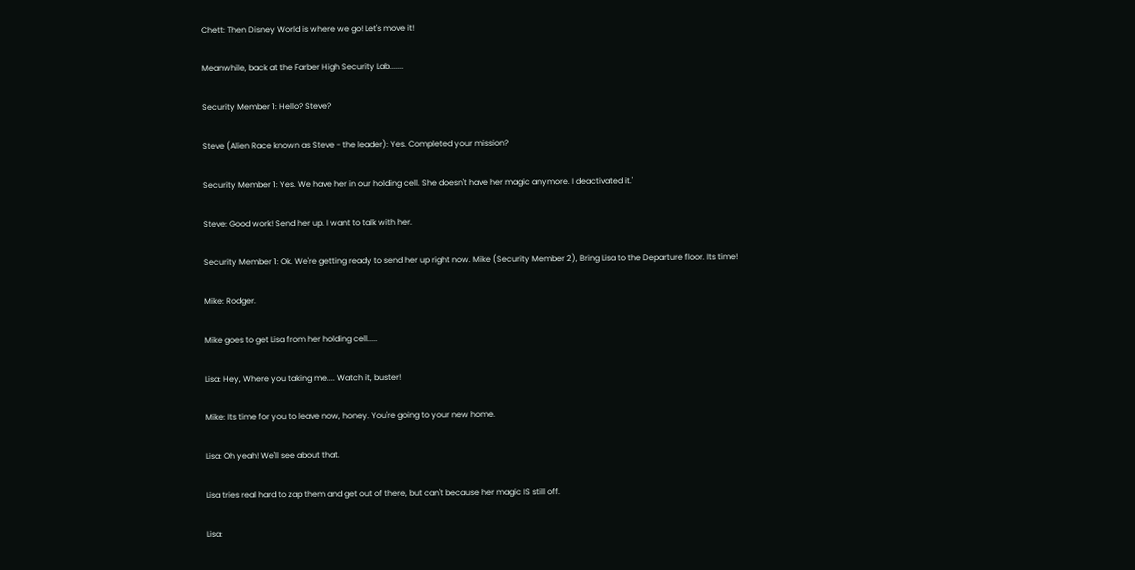Chett: Then Disney World is where we go! Let's move it!

Meanwhile, back at the Farber High Security Lab.......

Security Member 1: Hello? Steve?

Steve (Alien Race known as Steve - the leader): Yes. Completed your mission?

Security Member 1: Yes. We have her in our holding cell. She doesn't have her magic anymore. I deactivated it.'

Steve: Good work! Send her up. I want to talk with her.

Security Member 1: Ok. We're getting ready to send her up right now. Mike (Security Member 2), Bring Lisa to the Departure floor. Its time!

Mike: Rodger.

Mike goes to get Lisa from her holding cell.....

Lisa: Hey, Where you taking me.... Watch it, buster!

Mike: Its time for you to leave now, honey. You're going to your new home.

Lisa: Oh yeah! We'll see about that.

Lisa tries real hard to zap them and get out of there, but can't because her magic IS still off.

Lisa: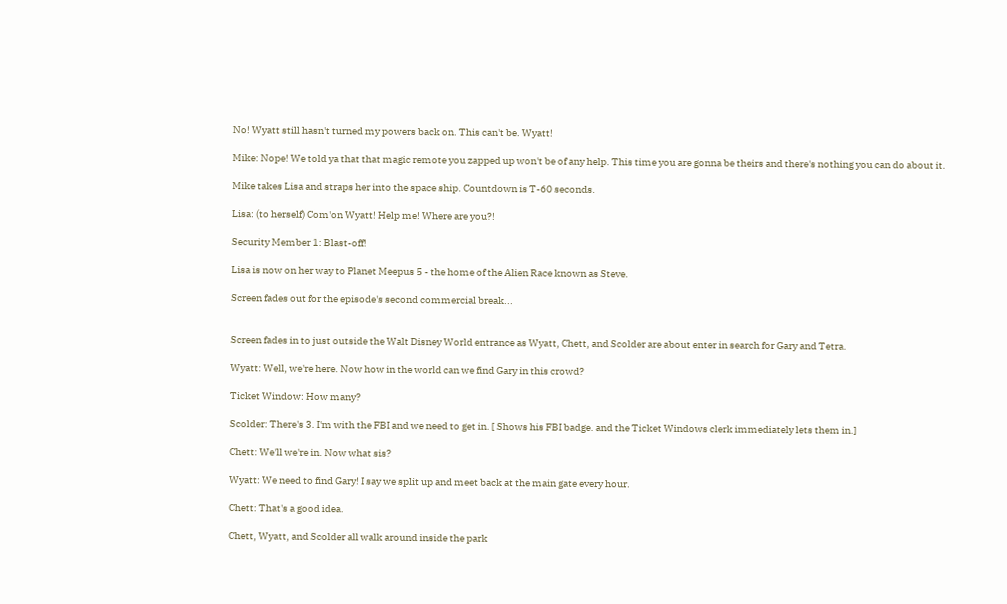No! Wyatt still hasn't turned my powers back on. This can't be. Wyatt!

Mike: Nope! We told ya that that magic remote you zapped up won't be of any help. This time you are gonna be theirs and there's nothing you can do about it.

Mike takes Lisa and straps her into the space ship. Countdown is T-60 seconds.

Lisa: (to herself) Com'on Wyatt! Help me! Where are you?!

Security Member 1: Blast-off!

Lisa is now on her way to Planet Meepus 5 - the home of the Alien Race known as Steve.

Screen fades out for the episode's second commercial break...


Screen fades in to just outside the Walt Disney World entrance as Wyatt, Chett, and Scolder are about enter in search for Gary and Tetra.

Wyatt: Well, we're here. Now how in the world can we find Gary in this crowd?

Ticket Window: How many?

Scolder: There's 3. I'm with the FBI and we need to get in. [ Shows his FBI badge. and the Ticket Windows clerk immediately lets them in.]

Chett: We'll we're in. Now what sis?

Wyatt: We need to find Gary! I say we split up and meet back at the main gate every hour.

Chett: That's a good idea.

Chett, Wyatt, and Scolder all walk around inside the park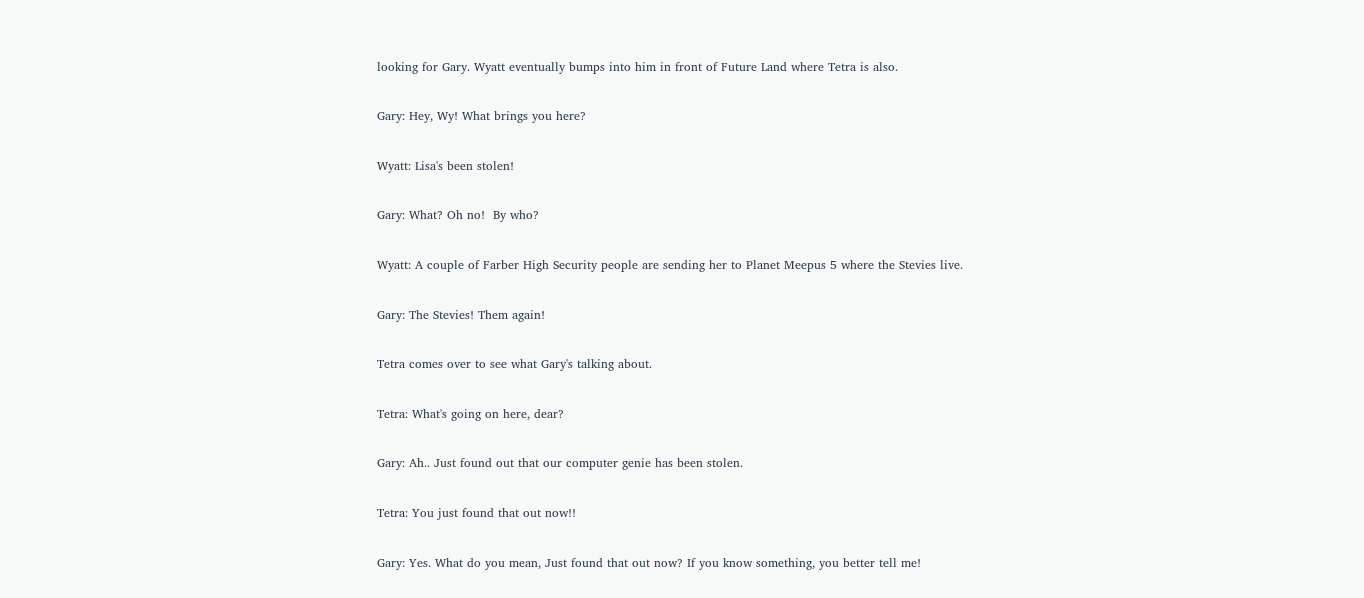looking for Gary. Wyatt eventually bumps into him in front of Future Land where Tetra is also.

Gary: Hey, Wy! What brings you here?

Wyatt: Lisa's been stolen!

Gary: What? Oh no!  By who?

Wyatt: A couple of Farber High Security people are sending her to Planet Meepus 5 where the Stevies live.

Gary: The Stevies! Them again!

Tetra comes over to see what Gary's talking about.

Tetra: What's going on here, dear?

Gary: Ah.. Just found out that our computer genie has been stolen.

Tetra: You just found that out now!!

Gary: Yes. What do you mean, Just found that out now? If you know something, you better tell me!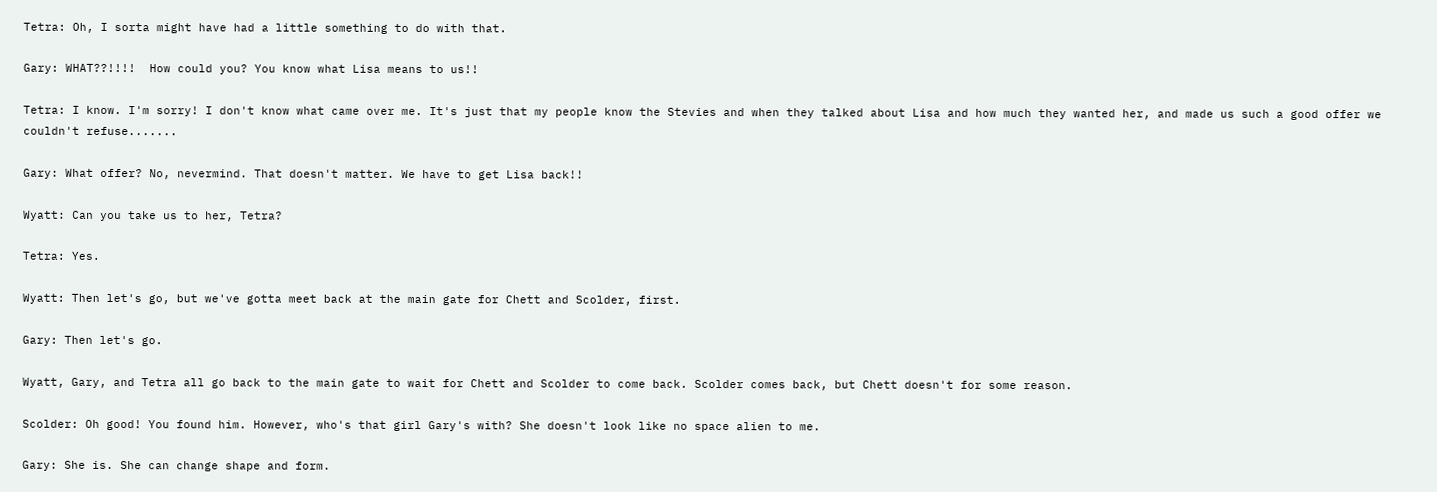Tetra: Oh, I sorta might have had a little something to do with that.

Gary: WHAT??!!!!  How could you? You know what Lisa means to us!!

Tetra: I know. I'm sorry! I don't know what came over me. It's just that my people know the Stevies and when they talked about Lisa and how much they wanted her, and made us such a good offer we couldn't refuse.......

Gary: What offer? No, nevermind. That doesn't matter. We have to get Lisa back!!

Wyatt: Can you take us to her, Tetra?

Tetra: Yes.

Wyatt: Then let's go, but we've gotta meet back at the main gate for Chett and Scolder, first.

Gary: Then let's go.

Wyatt, Gary, and Tetra all go back to the main gate to wait for Chett and Scolder to come back. Scolder comes back, but Chett doesn't for some reason.

Scolder: Oh good! You found him. However, who's that girl Gary's with? She doesn't look like no space alien to me.

Gary: She is. She can change shape and form.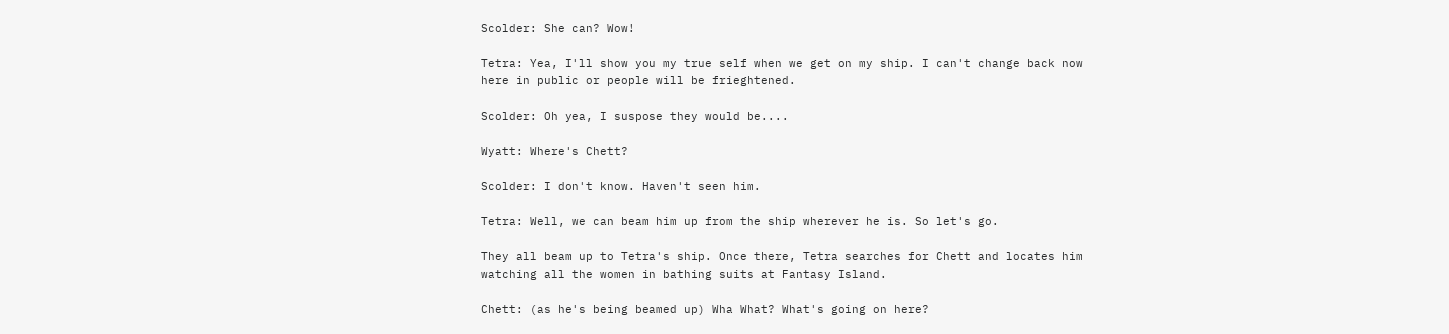Scolder: She can? Wow!

Tetra: Yea, I'll show you my true self when we get on my ship. I can't change back now here in public or people will be frieghtened.

Scolder: Oh yea, I suspose they would be....

Wyatt: Where's Chett?

Scolder: I don't know. Haven't seen him.

Tetra: Well, we can beam him up from the ship wherever he is. So let's go.

They all beam up to Tetra's ship. Once there, Tetra searches for Chett and locates him watching all the women in bathing suits at Fantasy Island.

Chett: (as he's being beamed up) Wha What? What's going on here?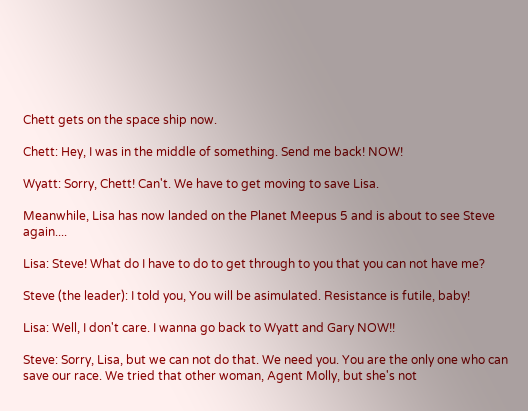Chett gets on the space ship now.

Chett: Hey, I was in the middle of something. Send me back! NOW!

Wyatt: Sorry, Chett! Can't. We have to get moving to save Lisa.

Meanwhile, Lisa has now landed on the Planet Meepus 5 and is about to see Steve again....

Lisa: Steve! What do I have to do to get through to you that you can not have me?

Steve (the leader): I told you, You will be asimulated. Resistance is futile, baby!

Lisa: Well, I don't care. I wanna go back to Wyatt and Gary NOW!!

Steve: Sorry, Lisa, but we can not do that. We need you. You are the only one who can save our race. We tried that other woman, Agent Molly, but she's not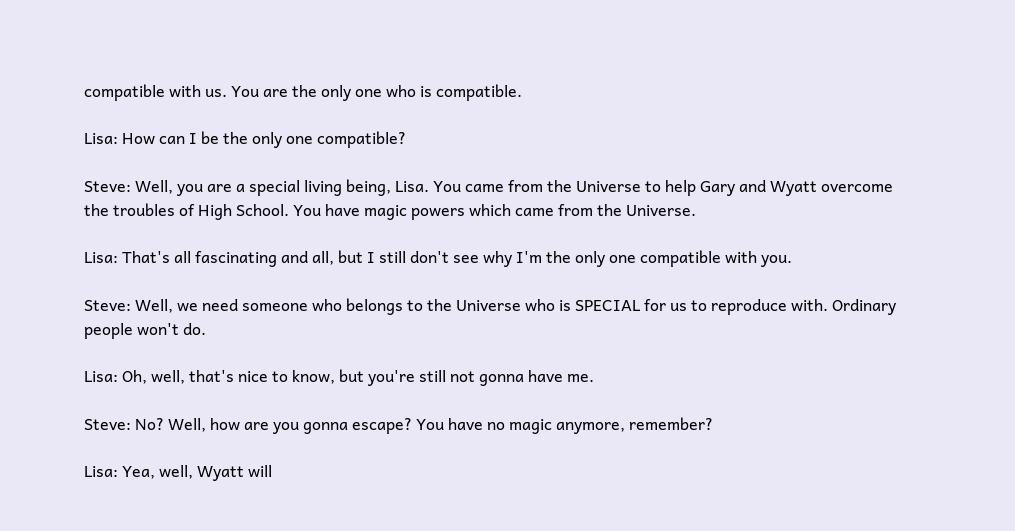compatible with us. You are the only one who is compatible.

Lisa: How can I be the only one compatible?

Steve: Well, you are a special living being, Lisa. You came from the Universe to help Gary and Wyatt overcome the troubles of High School. You have magic powers which came from the Universe.

Lisa: That's all fascinating and all, but I still don't see why I'm the only one compatible with you.

Steve: Well, we need someone who belongs to the Universe who is SPECIAL for us to reproduce with. Ordinary people won't do.

Lisa: Oh, well, that's nice to know, but you're still not gonna have me.

Steve: No? Well, how are you gonna escape? You have no magic anymore, remember?

Lisa: Yea, well, Wyatt will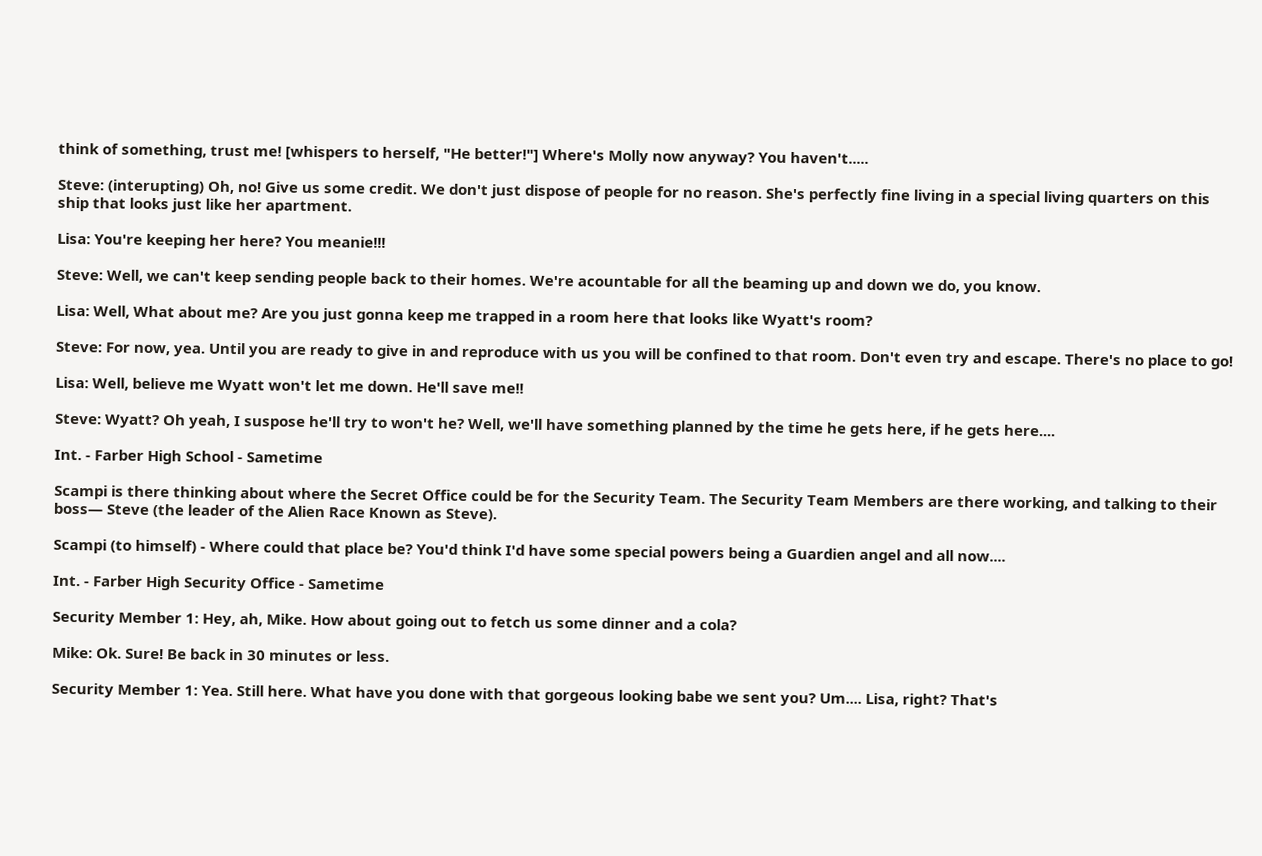think of something, trust me! [whispers to herself, "He better!"] Where's Molly now anyway? You haven't.....

Steve: (interupting) Oh, no! Give us some credit. We don't just dispose of people for no reason. She's perfectly fine living in a special living quarters on this ship that looks just like her apartment.

Lisa: You're keeping her here? You meanie!!!

Steve: Well, we can't keep sending people back to their homes. We're acountable for all the beaming up and down we do, you know.

Lisa: Well, What about me? Are you just gonna keep me trapped in a room here that looks like Wyatt's room?

Steve: For now, yea. Until you are ready to give in and reproduce with us you will be confined to that room. Don't even try and escape. There's no place to go!

Lisa: Well, believe me Wyatt won't let me down. He'll save me!!

Steve: Wyatt? Oh yeah, I suspose he'll try to won't he? Well, we'll have something planned by the time he gets here, if he gets here....

Int. - Farber High School - Sametime

Scampi is there thinking about where the Secret Office could be for the Security Team. The Security Team Members are there working, and talking to their boss— Steve (the leader of the Alien Race Known as Steve).

Scampi (to himself) - Where could that place be? You'd think I'd have some special powers being a Guardien angel and all now....

Int. - Farber High Security Office - Sametime

Security Member 1: Hey, ah, Mike. How about going out to fetch us some dinner and a cola?

Mike: Ok. Sure! Be back in 30 minutes or less.

Security Member 1: Yea. Still here. What have you done with that gorgeous looking babe we sent you? Um.... Lisa, right? That's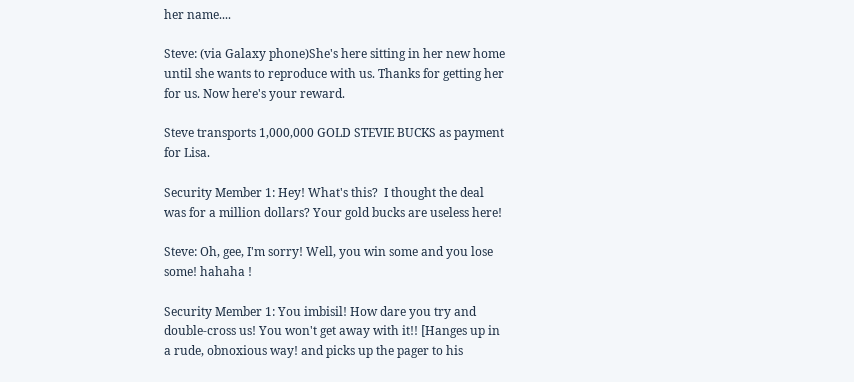her name....

Steve: (via Galaxy phone)She's here sitting in her new home until she wants to reproduce with us. Thanks for getting her for us. Now here's your reward.

Steve transports 1,000,000 GOLD STEVIE BUCKS as payment for Lisa.

Security Member 1: Hey! What's this?  I thought the deal was for a million dollars? Your gold bucks are useless here!

Steve: Oh, gee, I'm sorry! Well, you win some and you lose some! hahaha !

Security Member 1: You imbisil! How dare you try and double-cross us! You won't get away with it!! [Hanges up in a rude, obnoxious way! and picks up the pager to his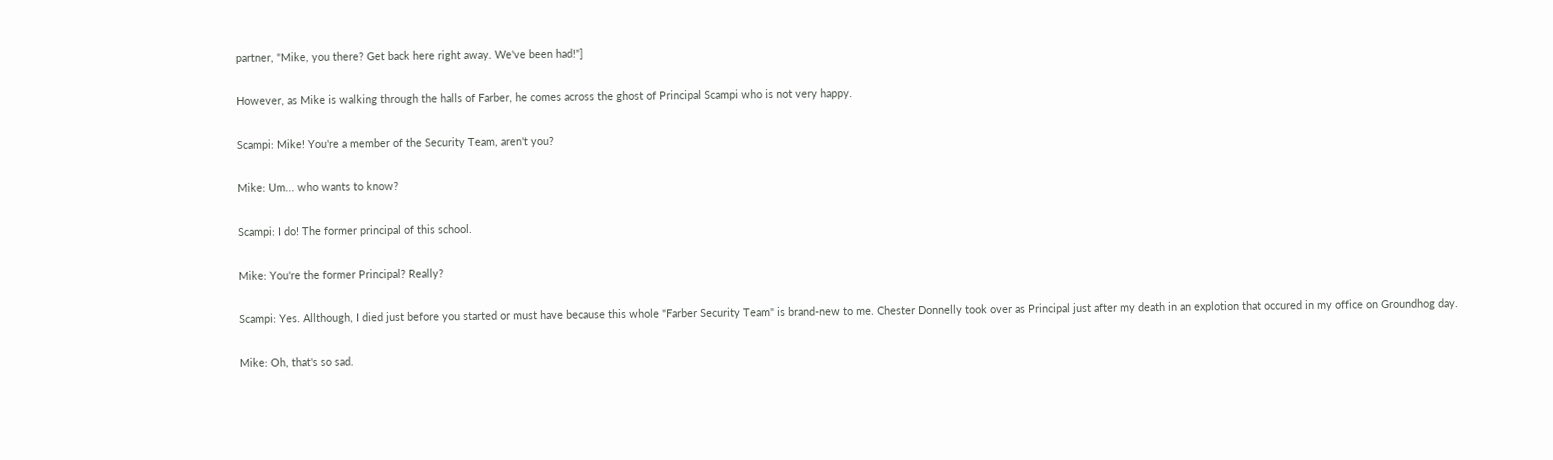partner, "Mike, you there? Get back here right away. We've been had!"]

However, as Mike is walking through the halls of Farber, he comes across the ghost of Principal Scampi who is not very happy.

Scampi: Mike! You're a member of the Security Team, aren't you?

Mike: Um... who wants to know?

Scampi: I do! The former principal of this school.

Mike: You're the former Principal? Really?

Scampi: Yes. Allthough, I died just before you started or must have because this whole "Farber Security Team" is brand-new to me. Chester Donnelly took over as Principal just after my death in an explotion that occured in my office on Groundhog day.

Mike: Oh, that's so sad.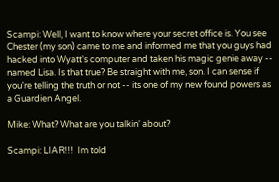Scampi: Well, I want to know where your secret office is. You see Chester (my son) came to me and informed me that you guys had hacked into Wyatt's computer and taken his magic genie away -- named Lisa. Is that true? Be straight with me, son. I can sense if you're telling the truth or not -- its one of my new found powers as a Guardien Angel.

Mike: What? What are you talkin' about?

Scampi: LIAR!!!  Im told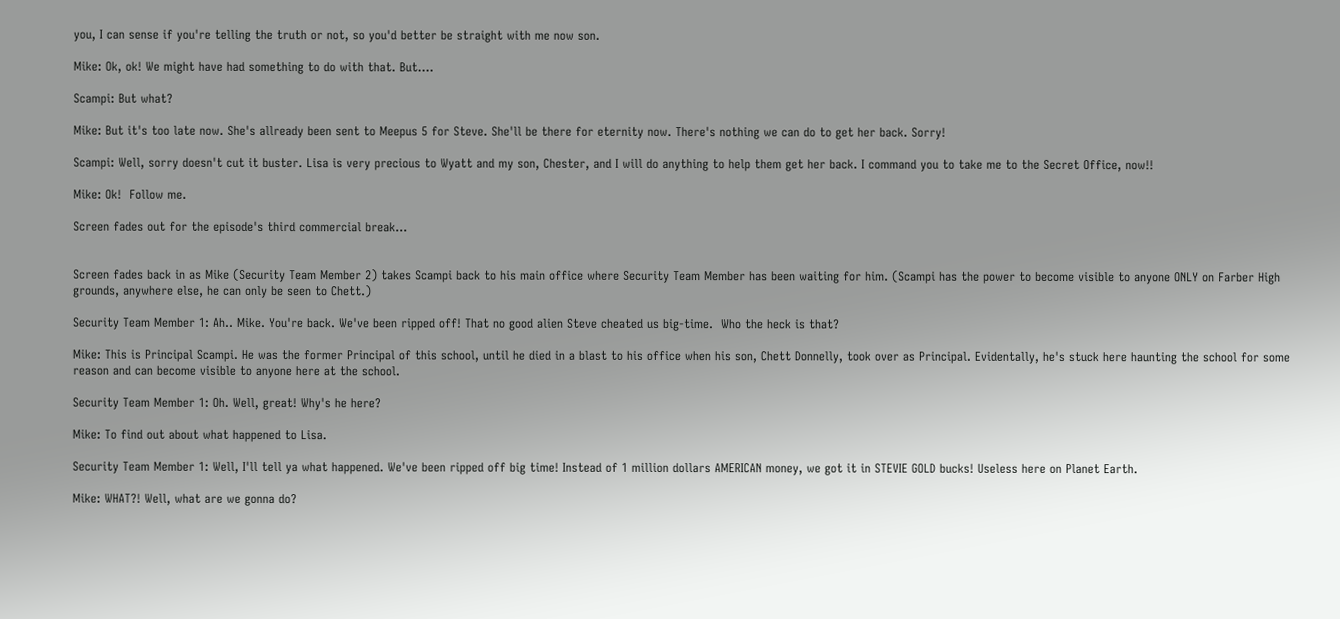you, I can sense if you're telling the truth or not, so you'd better be straight with me now son.

Mike: Ok, ok! We might have had something to do with that. But....

Scampi: But what?

Mike: But it's too late now. She's allready been sent to Meepus 5 for Steve. She'll be there for eternity now. There's nothing we can do to get her back. Sorry!

Scampi: Well, sorry doesn't cut it buster. Lisa is very precious to Wyatt and my son, Chester, and I will do anything to help them get her back. I command you to take me to the Secret Office, now!!

Mike: Ok!  Follow me.

Screen fades out for the episode's third commercial break...


Screen fades back in as Mike (Security Team Member 2) takes Scampi back to his main office where Security Team Member has been waiting for him. (Scampi has the power to become visible to anyone ONLY on Farber High grounds, anywhere else, he can only be seen to Chett.)

Security Team Member 1: Ah.. Mike. You're back. We've been ripped off! That no good alien Steve cheated us big-time.  Who the heck is that?

Mike: This is Principal Scampi. He was the former Principal of this school, until he died in a blast to his office when his son, Chett Donnelly, took over as Principal. Evidentally, he's stuck here haunting the school for some reason and can become visible to anyone here at the school.

Security Team Member 1: Oh. Well, great! Why's he here?

Mike: To find out about what happened to Lisa.

Security Team Member 1: Well, I'll tell ya what happened. We've been ripped off big time! Instead of 1 million dollars AMERICAN money, we got it in STEVIE GOLD bucks! Useless here on Planet Earth.

Mike: WHAT?! Well, what are we gonna do?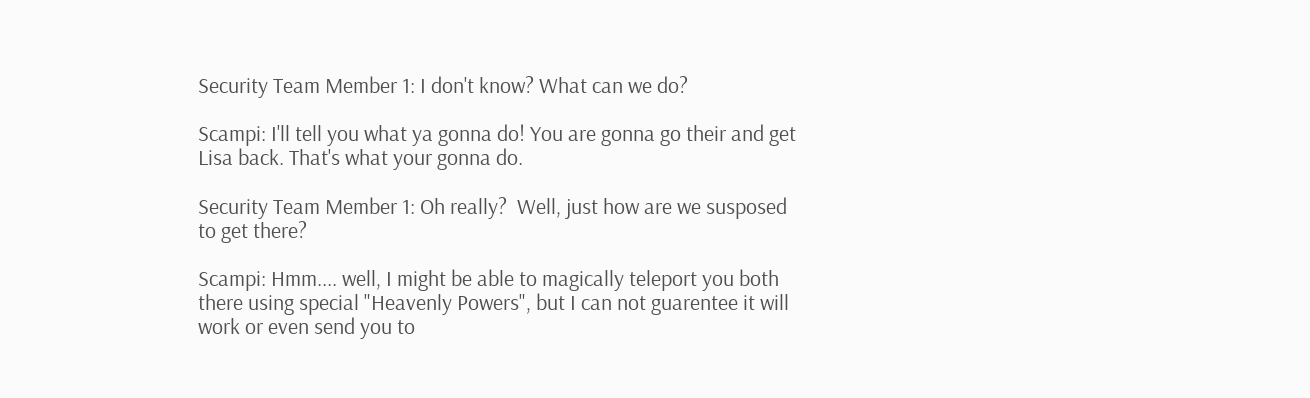Security Team Member 1: I don't know? What can we do?

Scampi: I'll tell you what ya gonna do! You are gonna go their and get Lisa back. That's what your gonna do.

Security Team Member 1: Oh really?  Well, just how are we susposed to get there?

Scampi: Hmm.... well, I might be able to magically teleport you both there using special "Heavenly Powers", but I can not guarentee it will work or even send you to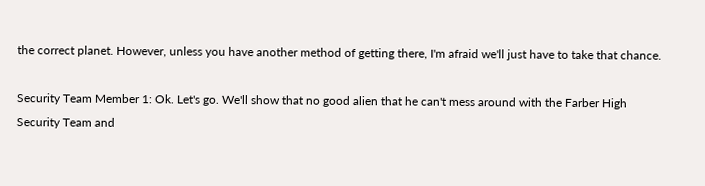the correct planet. However, unless you have another method of getting there, I'm afraid we'll just have to take that chance.

Security Team Member 1: Ok. Let's go. We'll show that no good alien that he can't mess around with the Farber High Security Team and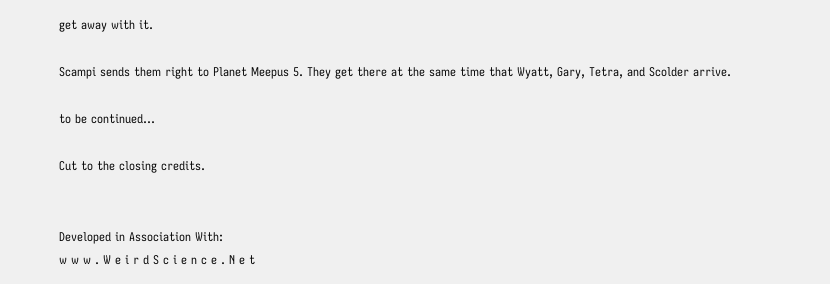get away with it.

Scampi sends them right to Planet Meepus 5. They get there at the same time that Wyatt, Gary, Tetra, and Scolder arrive.

to be continued...

Cut to the closing credits.


Developed in Association With:
w w w . W e i r d S c i e n c e . N e t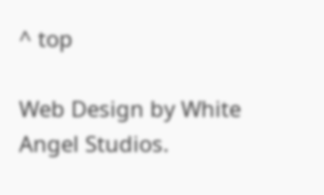^ top

Web Design by White Angel Studios.